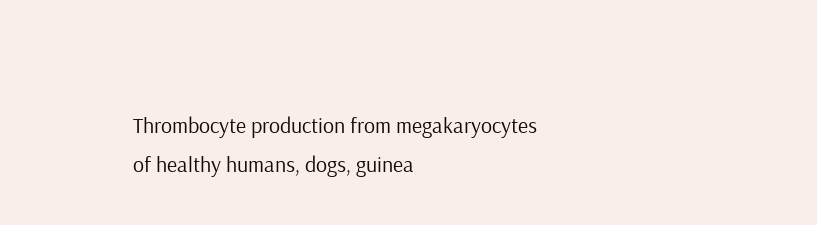Thrombocyte production from megakaryocytes of healthy humans, dogs, guinea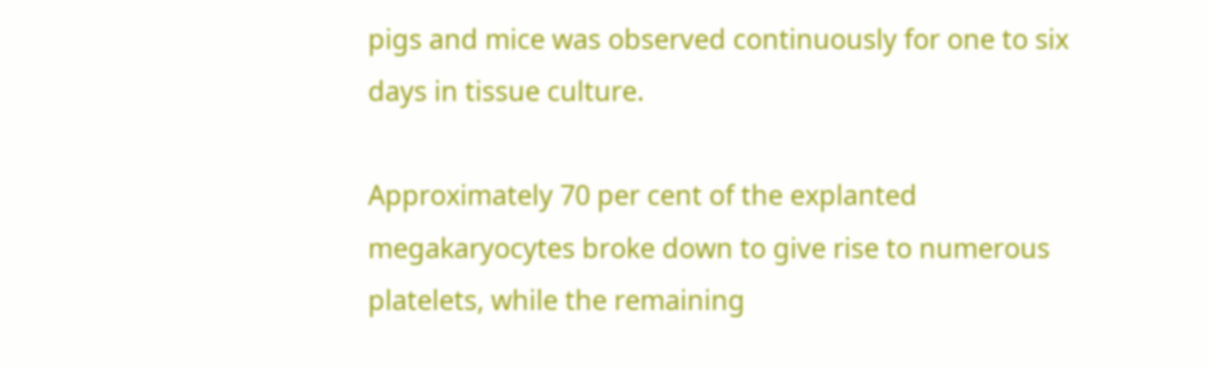pigs and mice was observed continuously for one to six days in tissue culture.

Approximately 70 per cent of the explanted megakaryocytes broke down to give rise to numerous platelets, while the remaining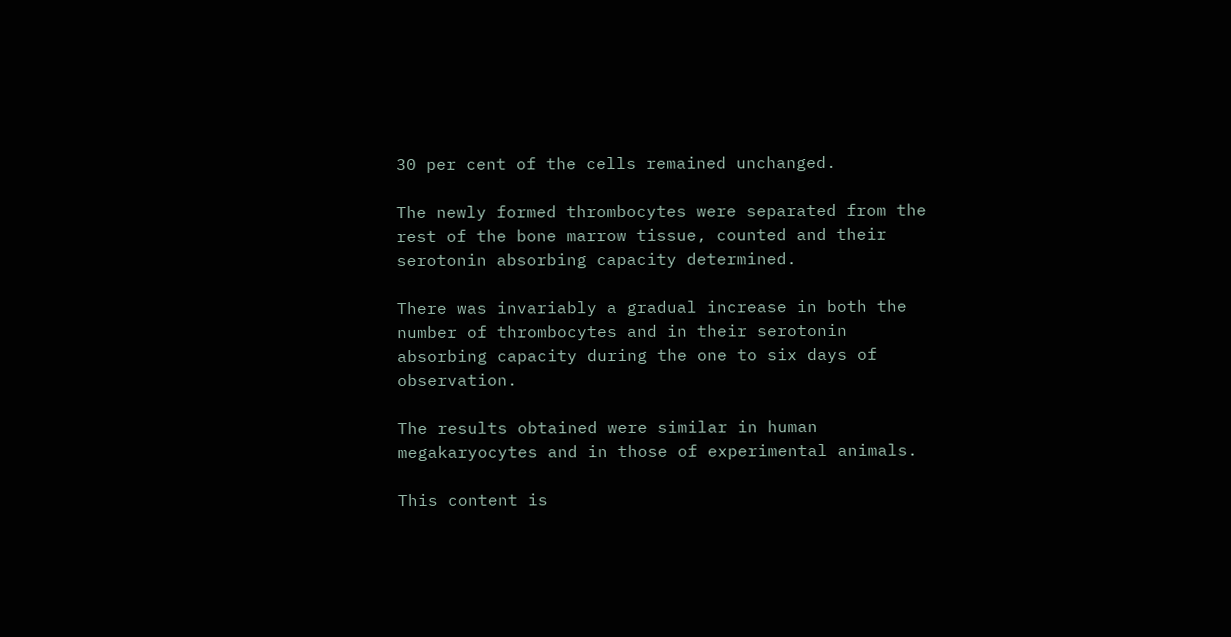30 per cent of the cells remained unchanged.

The newly formed thrombocytes were separated from the rest of the bone marrow tissue, counted and their serotonin absorbing capacity determined.

There was invariably a gradual increase in both the number of thrombocytes and in their serotonin absorbing capacity during the one to six days of observation.

The results obtained were similar in human megakaryocytes and in those of experimental animals.

This content is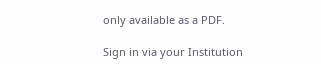only available as a PDF.

Sign in via your Institution